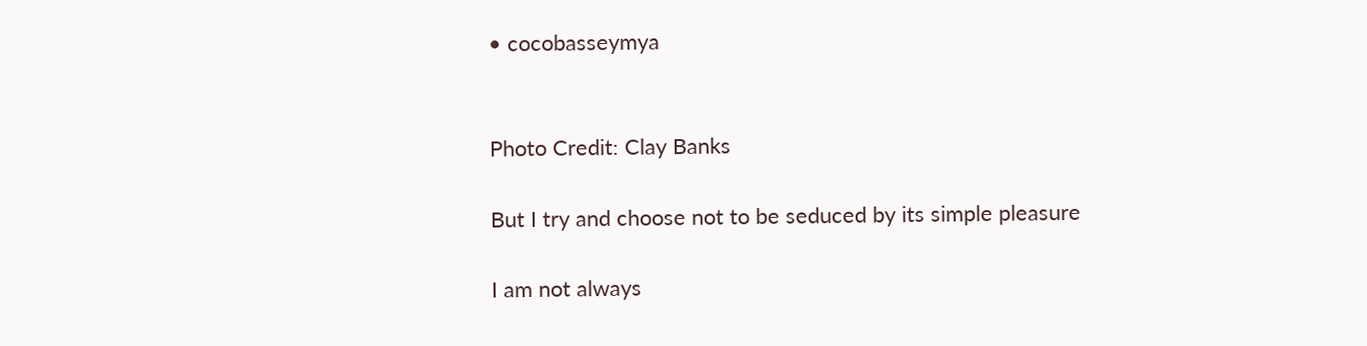• cocobasseymya


Photo Credit: Clay Banks

But I try and choose not to be seduced by its simple pleasure

I am not always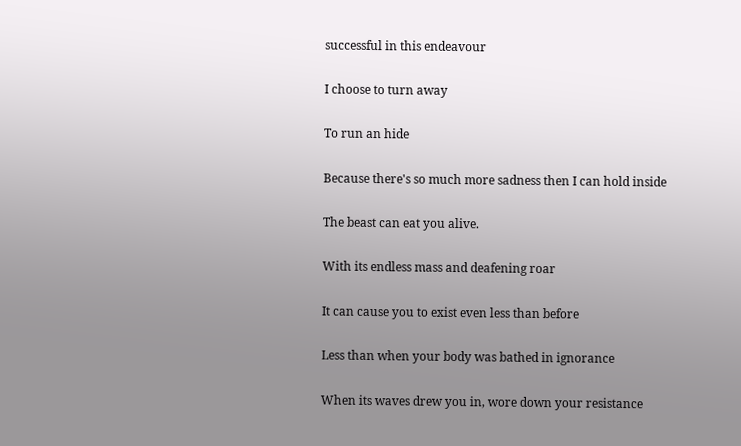successful in this endeavour

I choose to turn away

To run an hide

Because there's so much more sadness then I can hold inside

The beast can eat you alive.

With its endless mass and deafening roar

It can cause you to exist even less than before

Less than when your body was bathed in ignorance

When its waves drew you in, wore down your resistance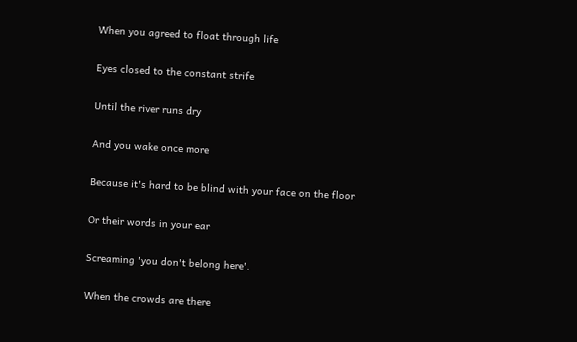When you agreed to float through life

Eyes closed to the constant strife

Until the river runs dry

And you wake once more

Because it's hard to be blind with your face on the floor

Or their words in your ear

Screaming 'you don't belong here'.

When the crowds are there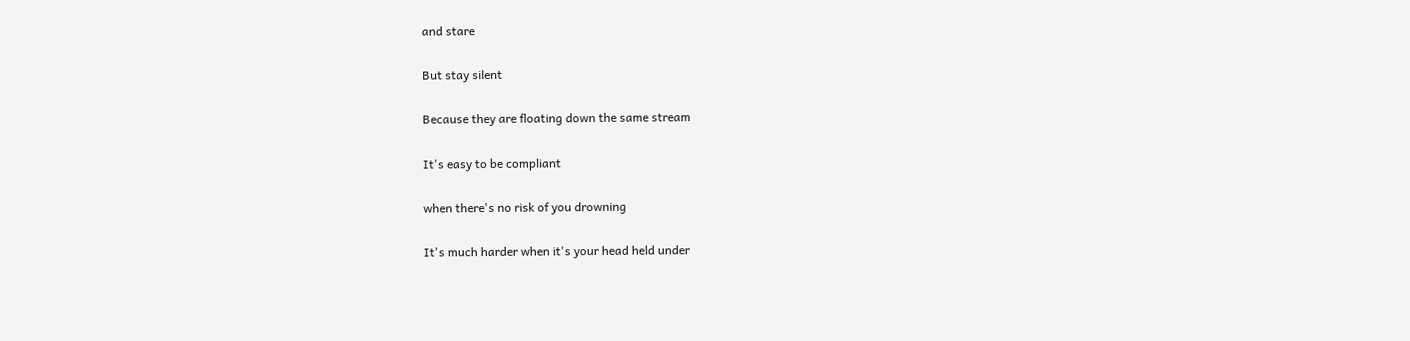and stare

But stay silent

Because they are floating down the same stream

It's easy to be compliant

when there's no risk of you drowning

It's much harder when it's your head held under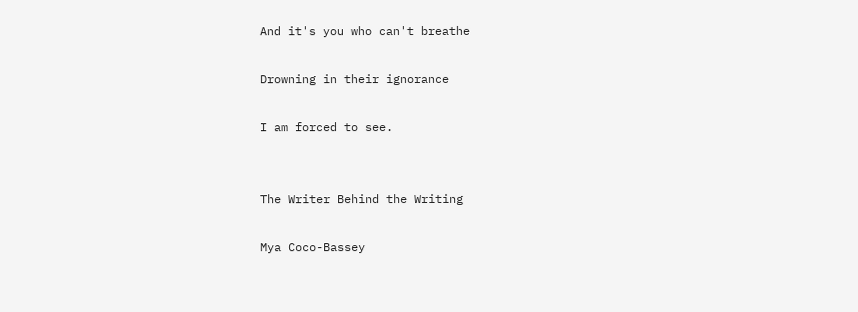And it's you who can't breathe

Drowning in their ignorance

I am forced to see.


The Writer Behind the Writing

Mya Coco-Bassey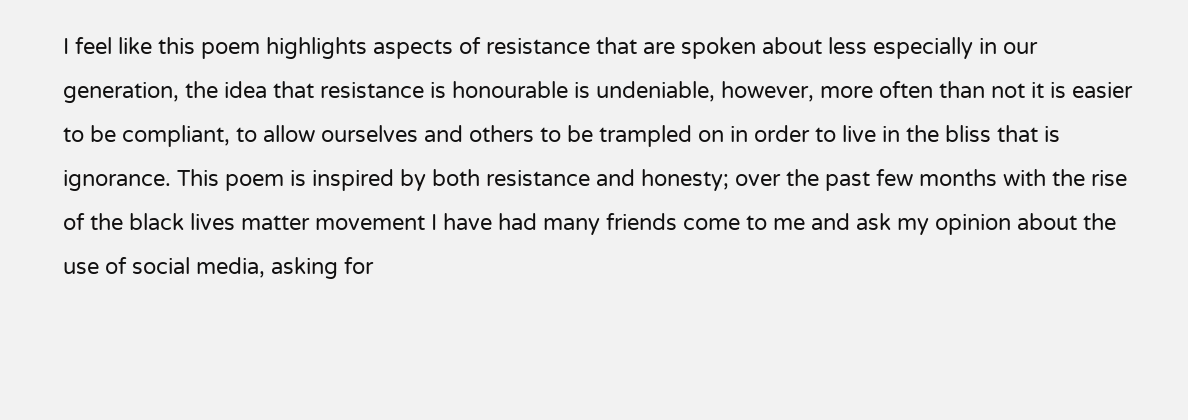I feel like this poem highlights aspects of resistance that are spoken about less especially in our generation, the idea that resistance is honourable is undeniable, however, more often than not it is easier to be compliant, to allow ourselves and others to be trampled on in order to live in the bliss that is ignorance. This poem is inspired by both resistance and honesty; over the past few months with the rise of the black lives matter movement I have had many friends come to me and ask my opinion about the use of social media, asking for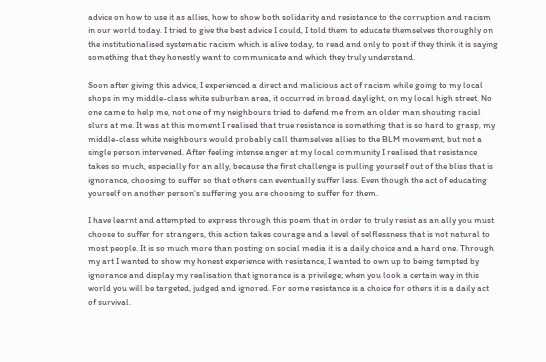advice on how to use it as allies, how to show both solidarity and resistance to the corruption and racism in our world today. I tried to give the best advice I could, I told them to educate themselves thoroughly on the institutionalised systematic racism which is alive today, to read and only to post if they think it is saying something that they honestly want to communicate and which they truly understand.

Soon after giving this advice, I experienced a direct and malicious act of racism while going to my local shops in my middle-class white suburban area, it occurred in broad daylight, on my local high street. No one came to help me, not one of my neighbours tried to defend me from an older man shouting racial slurs at me. It was at this moment I realised that true resistance is something that is so hard to grasp, my middle-class white neighbours would probably call themselves allies to the BLM movement, but not a single person intervened. After feeling intense anger at my local community I realised that resistance takes so much, especially for an ally, because the first challenge is pulling yourself out of the bliss that is ignorance, choosing to suffer so that others can eventually suffer less. Even though the act of educating yourself on another person's suffering you are choosing to suffer for them.

I have learnt and attempted to express through this poem that in order to truly resist as an ally you must choose to suffer for strangers, this action takes courage and a level of selflessness that is not natural to most people. It is so much more than posting on social media it is a daily choice and a hard one. Through my art I wanted to show my honest experience with resistance, I wanted to own up to being tempted by ignorance and display my realisation that ignorance is a privilege; when you look a certain way in this world you will be targeted, judged and ignored. For some resistance is a choice for others it is a daily act of survival.